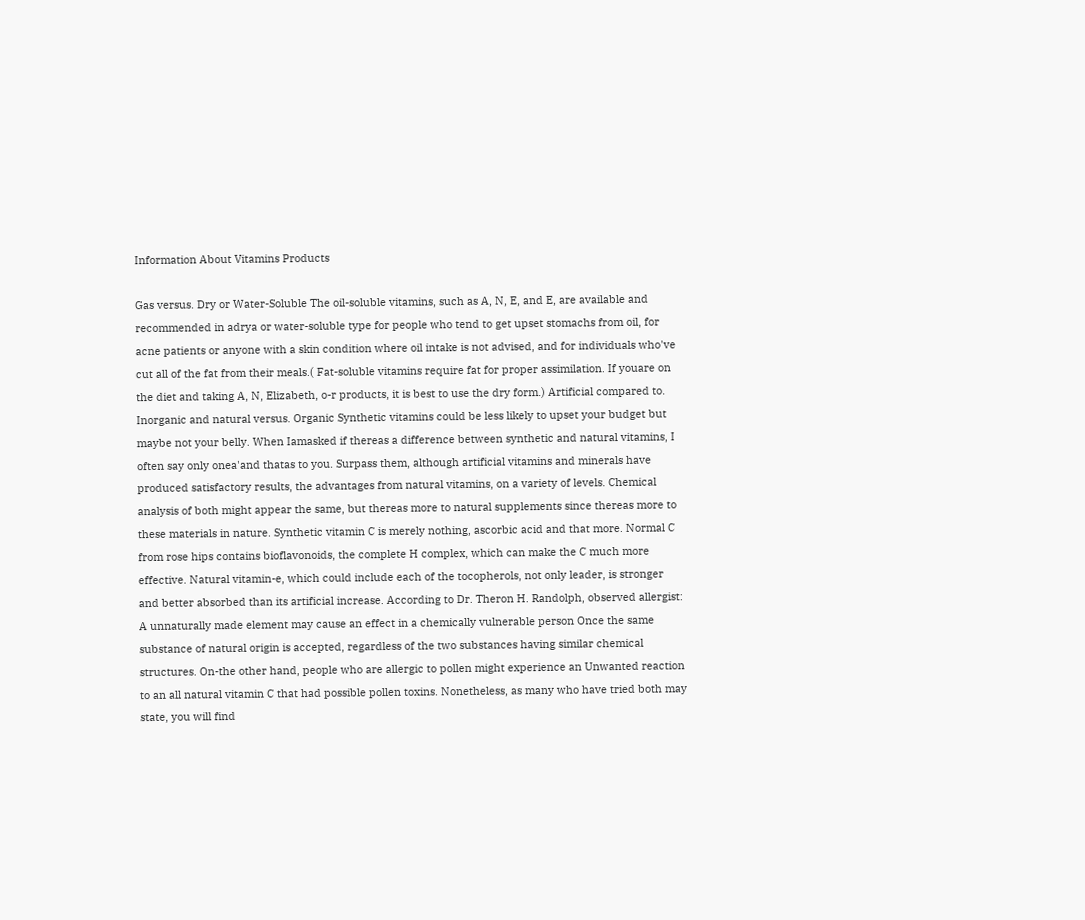Information About Vitamins Products

Gas versus. Dry or Water-Soluble The oil-soluble vitamins, such as A, N, E, and E, are available and recommended in adrya or water-soluble type for people who tend to get upset stomachs from oil, for acne patients or anyone with a skin condition where oil intake is not advised, and for individuals who've cut all of the fat from their meals.( Fat-soluble vitamins require fat for proper assimilation. If youare on the diet and taking A, N, Elizabeth, o-r products, it is best to use the dry form.) Artificial compared to. Inorganic and natural versus. Organic Synthetic vitamins could be less likely to upset your budget but maybe not your belly. When Iamasked if thereas a difference between synthetic and natural vitamins, I often say only onea'and thatas to you. Surpass them, although artificial vitamins and minerals have produced satisfactory results, the advantages from natural vitamins, on a variety of levels. Chemical analysis of both might appear the same, but thereas more to natural supplements since thereas more to these materials in nature. Synthetic vitamin C is merely nothing, ascorbic acid and that more. Normal C from rose hips contains bioflavonoids, the complete H complex, which can make the C much more effective. Natural vitamin-e, which could include each of the tocopherols, not only leader, is stronger and better absorbed than its artificial increase. According to Dr. Theron H. Randolph, observed allergist: A unnaturally made element may cause an effect in a chemically vulnerable person Once the same substance of natural origin is accepted, regardless of the two substances having similar chemical structures. On-the other hand, people who are allergic to pollen might experience an Unwanted reaction to an all natural vitamin C that had possible pollen toxins. Nonetheless, as many who have tried both may state, you will find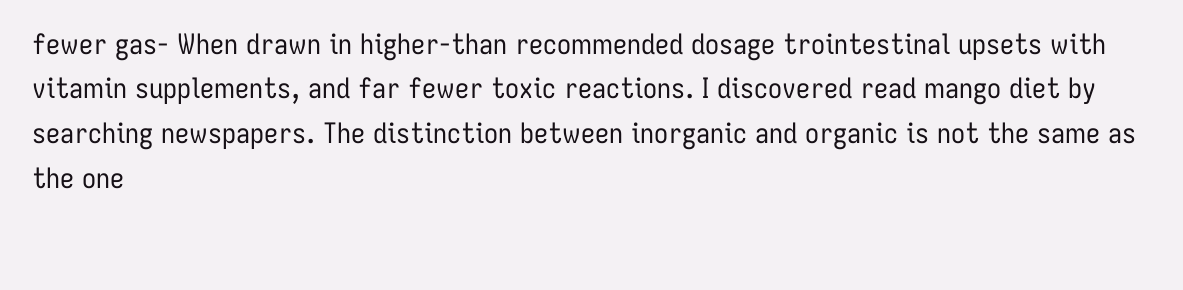fewer gas- When drawn in higher-than recommended dosage trointestinal upsets with vitamin supplements, and far fewer toxic reactions. I discovered read mango diet by searching newspapers. The distinction between inorganic and organic is not the same as the one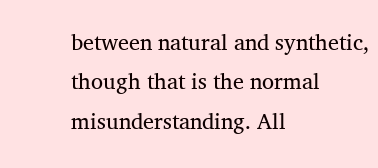between natural and synthetic, though that is the normal misunderstanding. All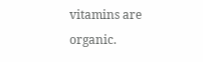vitamins are organic.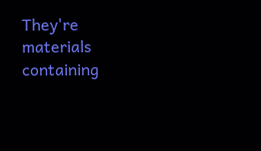They're materials containing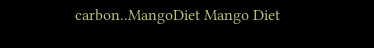carbon..MangoDiet Mango Diet